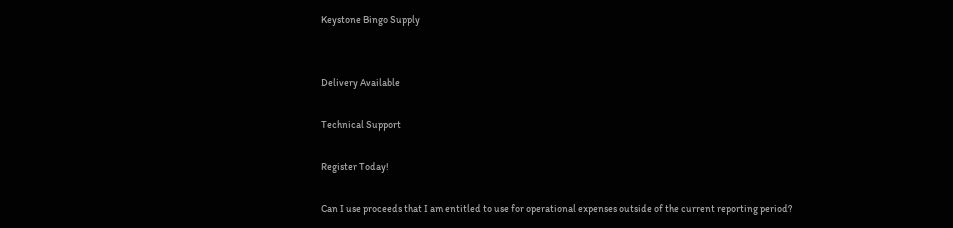Keystone Bingo Supply


Delivery Available

Technical Support

Register Today!

Can I use proceeds that I am entitled to use for operational expenses outside of the current reporting period?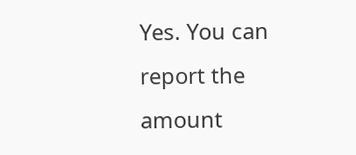Yes. You can report the amount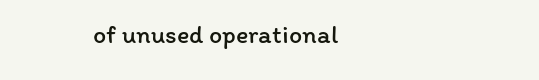of unused operational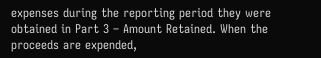expenses during the reporting period they were obtained in Part 3 – Amount Retained. When the proceeds are expended,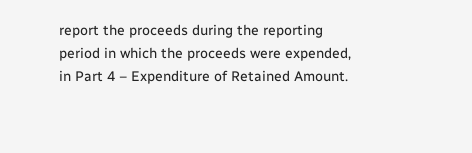report the proceeds during the reporting period in which the proceeds were expended, in Part 4 – Expenditure of Retained Amount.